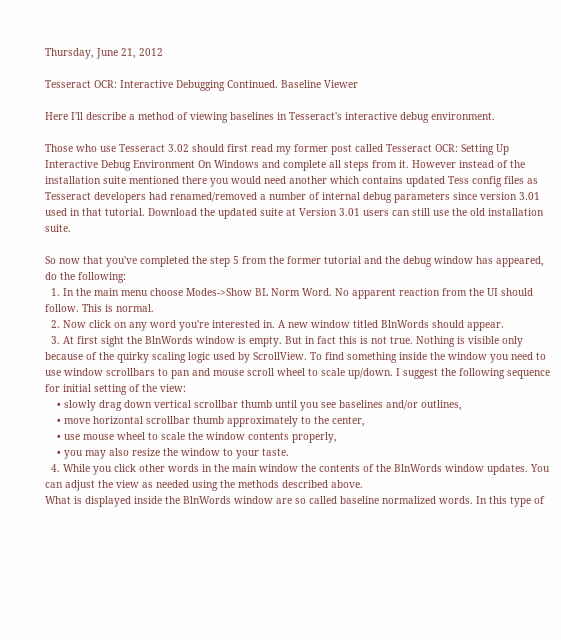Thursday, June 21, 2012

Tesseract OCR: Interactive Debugging Continued. Baseline Viewer

Here I'll describe a method of viewing baselines in Tesseract's interactive debug environment.

Those who use Tesseract 3.02 should first read my former post called Tesseract OCR: Setting Up Interactive Debug Environment On Windows and complete all steps from it. However instead of the installation suite mentioned there you would need another which contains updated Tess config files as Tesseract developers had renamed/removed a number of internal debug parameters since version 3.01 used in that tutorial. Download the updated suite at Version 3.01 users can still use the old installation suite.

So now that you've completed the step 5 from the former tutorial and the debug window has appeared, do the following:
  1. In the main menu choose Modes->Show BL Norm Word. No apparent reaction from the UI should follow. This is normal.
  2. Now click on any word you're interested in. A new window titled BlnWords should appear.
  3. At first sight the BlnWords window is empty. But in fact this is not true. Nothing is visible only because of the quirky scaling logic used by ScrollView. To find something inside the window you need to use window scrollbars to pan and mouse scroll wheel to scale up/down. I suggest the following sequence for initial setting of the view:
    • slowly drag down vertical scrollbar thumb until you see baselines and/or outlines,
    • move horizontal scrollbar thumb approximately to the center,
    • use mouse wheel to scale the window contents properly,
    • you may also resize the window to your taste.
  4. While you click other words in the main window the contents of the BlnWords window updates. You can adjust the view as needed using the methods described above.
What is displayed inside the BlnWords window are so called baseline normalized words. In this type of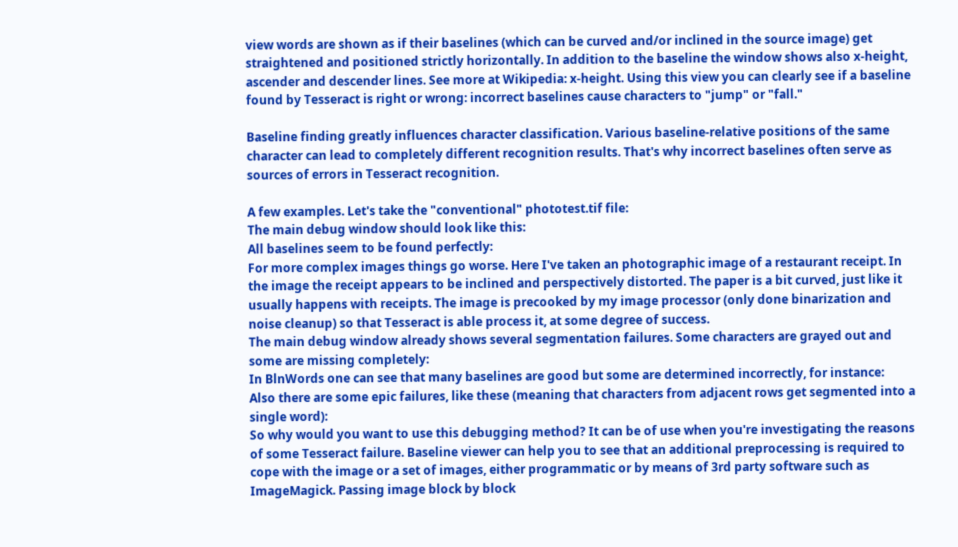view words are shown as if their baselines (which can be curved and/or inclined in the source image) get straightened and positioned strictly horizontally. In addition to the baseline the window shows also x-height, ascender and descender lines. See more at Wikipedia: x-height. Using this view you can clearly see if a baseline found by Tesseract is right or wrong: incorrect baselines cause characters to "jump" or "fall."

Baseline finding greatly influences character classification. Various baseline-relative positions of the same character can lead to completely different recognition results. That's why incorrect baselines often serve as sources of errors in Tesseract recognition.

A few examples. Let's take the "conventional" phototest.tif file:
The main debug window should look like this:
All baselines seem to be found perfectly:
For more complex images things go worse. Here I've taken an photographic image of a restaurant receipt. In the image the receipt appears to be inclined and perspectively distorted. The paper is a bit curved, just like it usually happens with receipts. The image is precooked by my image processor (only done binarization and noise cleanup) so that Tesseract is able process it, at some degree of success.
The main debug window already shows several segmentation failures. Some characters are grayed out and some are missing completely:
In BlnWords one can see that many baselines are good but some are determined incorrectly, for instance:
Also there are some epic failures, like these (meaning that characters from adjacent rows get segmented into a single word):
So why would you want to use this debugging method? It can be of use when you're investigating the reasons of some Tesseract failure. Baseline viewer can help you to see that an additional preprocessing is required to cope with the image or a set of images, either programmatic or by means of 3rd party software such as ImageMagick. Passing image block by block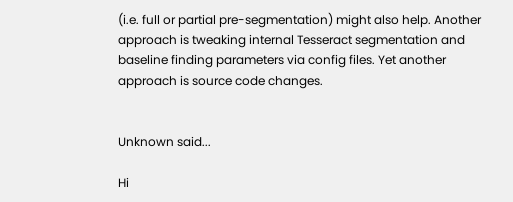(i.e. full or partial pre-segmentation) might also help. Another approach is tweaking internal Tesseract segmentation and baseline finding parameters via config files. Yet another approach is source code changes.


Unknown said...

Hi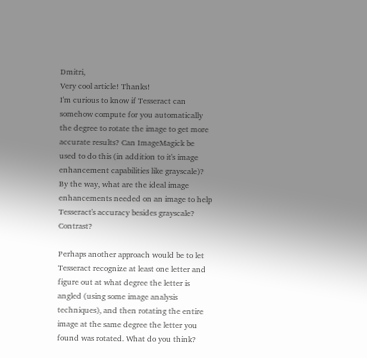Dmitri,
Very cool article! Thanks!
I'm curious to know if Tesseract can somehow compute for you automatically the degree to rotate the image to get more accurate results? Can ImageMagick be used to do this (in addition to it's image enhancement capabilities like grayscale)? By the way, what are the ideal image enhancements needed on an image to help Tesseract's accuracy besides grayscale? Contrast?

Perhaps another approach would be to let Tesseract recognize at least one letter and figure out at what degree the letter is angled (using some image analysis techniques), and then rotating the entire image at the same degree the letter you found was rotated. What do you think?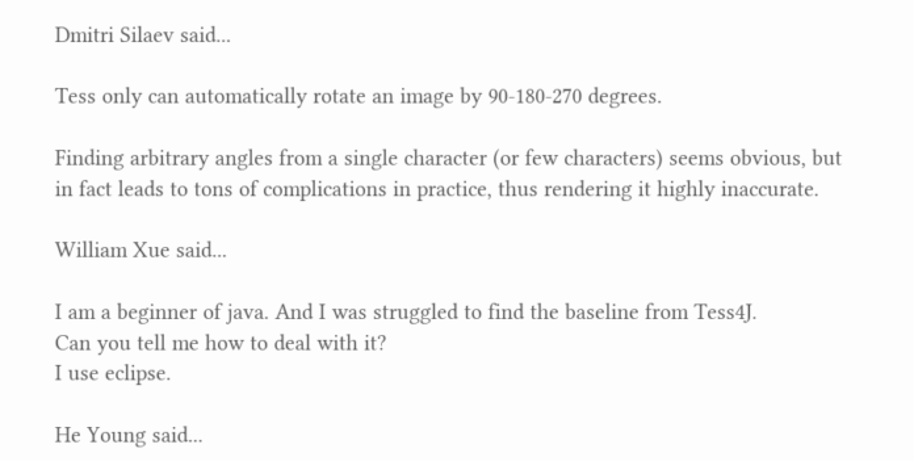Dmitri Silaev said...

Tess only can automatically rotate an image by 90-180-270 degrees.

Finding arbitrary angles from a single character (or few characters) seems obvious, but in fact leads to tons of complications in practice, thus rendering it highly inaccurate.

William Xue said...

I am a beginner of java. And I was struggled to find the baseline from Tess4J.
Can you tell me how to deal with it?
I use eclipse.

He Young said...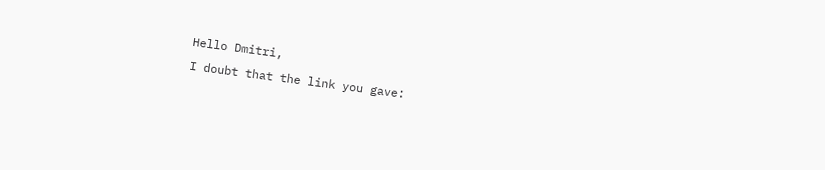Hello Dmitri,
I doubt that the link you gave: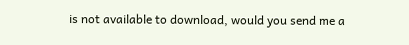is not available to download, would you send me a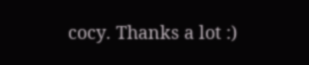cocy. Thanks a lot :)